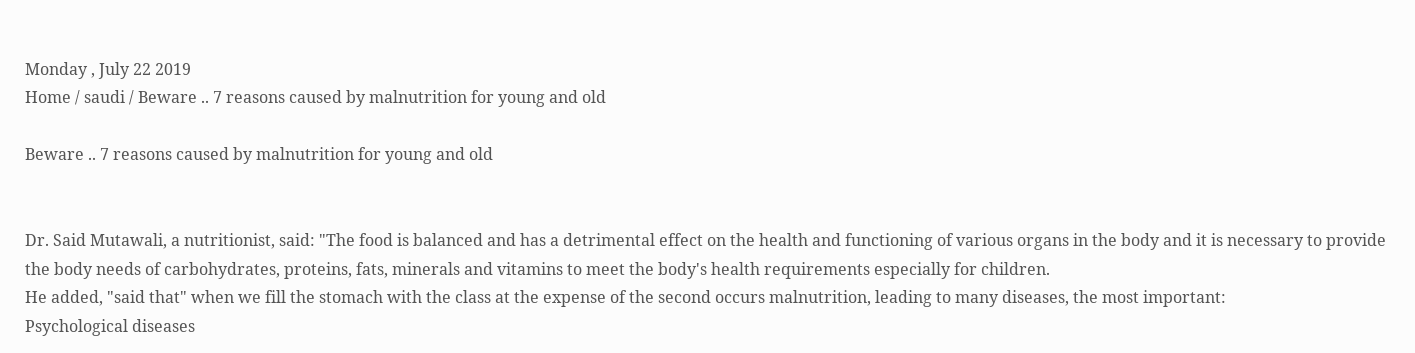Monday , July 22 2019
Home / saudi / Beware .. 7 reasons caused by malnutrition for young and old

Beware .. 7 reasons caused by malnutrition for young and old


Dr. Said Mutawali, a nutritionist, said: "The food is balanced and has a detrimental effect on the health and functioning of various organs in the body and it is necessary to provide the body needs of carbohydrates, proteins, fats, minerals and vitamins to meet the body's health requirements especially for children.
He added, "said that" when we fill the stomach with the class at the expense of the second occurs malnutrition, leading to many diseases, the most important:
Psychological diseases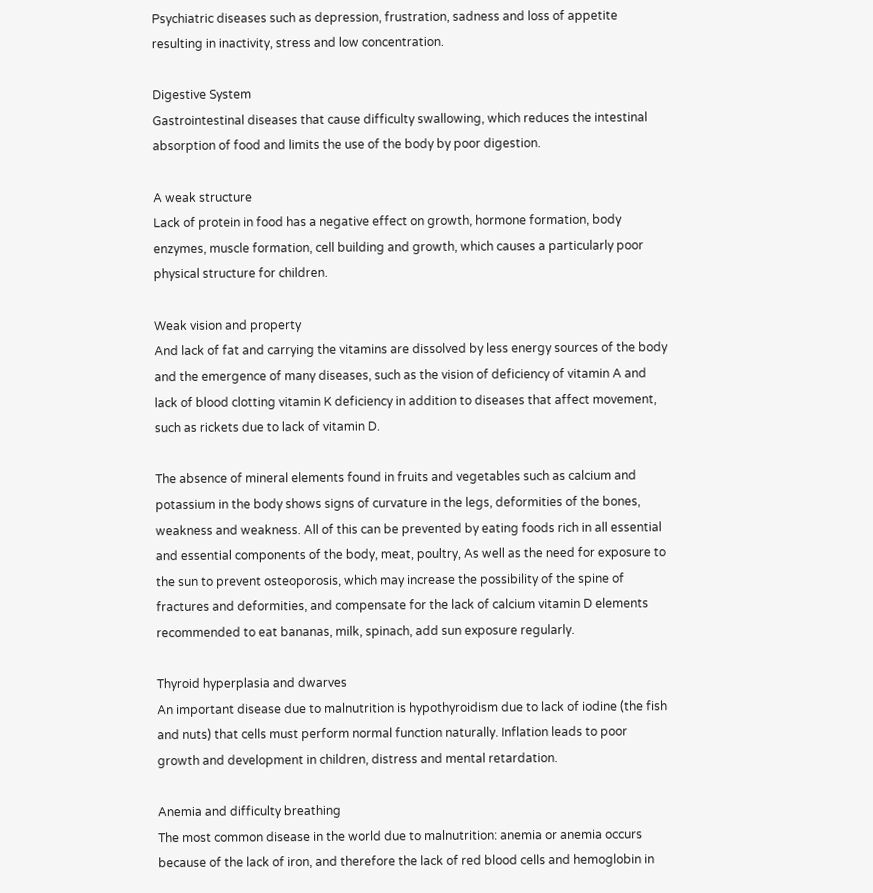Psychiatric diseases such as depression, frustration, sadness and loss of appetite resulting in inactivity, stress and low concentration.

Digestive System
Gastrointestinal diseases that cause difficulty swallowing, which reduces the intestinal absorption of food and limits the use of the body by poor digestion.

A weak structure
Lack of protein in food has a negative effect on growth, hormone formation, body enzymes, muscle formation, cell building and growth, which causes a particularly poor physical structure for children.

Weak vision and property
And lack of fat and carrying the vitamins are dissolved by less energy sources of the body and the emergence of many diseases, such as the vision of deficiency of vitamin A and lack of blood clotting vitamin K deficiency in addition to diseases that affect movement, such as rickets due to lack of vitamin D.

The absence of mineral elements found in fruits and vegetables such as calcium and potassium in the body shows signs of curvature in the legs, deformities of the bones, weakness and weakness. All of this can be prevented by eating foods rich in all essential and essential components of the body, meat, poultry, As well as the need for exposure to the sun to prevent osteoporosis, which may increase the possibility of the spine of fractures and deformities, and compensate for the lack of calcium vitamin D elements recommended to eat bananas, milk, spinach, add sun exposure regularly.

Thyroid hyperplasia and dwarves
An important disease due to malnutrition is hypothyroidism due to lack of iodine (the fish and nuts) that cells must perform normal function naturally. Inflation leads to poor growth and development in children, distress and mental retardation.

Anemia and difficulty breathing
The most common disease in the world due to malnutrition: anemia or anemia occurs because of the lack of iron, and therefore the lack of red blood cells and hemoglobin in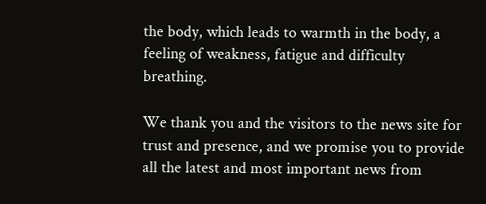the body, which leads to warmth in the body, a feeling of weakness, fatigue and difficulty breathing.

We thank you and the visitors to the news site for trust and presence, and we promise you to provide all the latest and most important news from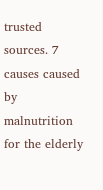trusted sources. 7 causes caused by malnutrition for the elderly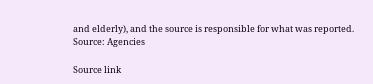and elderly), and the source is responsible for what was reported.
Source: Agencies

Source link